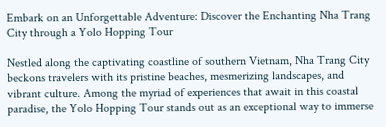Embark on an Unforgettable Adventure: Discover the Enchanting Nha Trang City through a Yolo Hopping Tour

Nestled along the captivating coastline of southern Vietnam, Nha Trang City beckons travelers with its pristine beaches, mesmerizing landscapes, and vibrant culture. Among the myriad of experiences that await in this coastal paradise, the Yolo Hopping Tour stands out as an exceptional way to immerse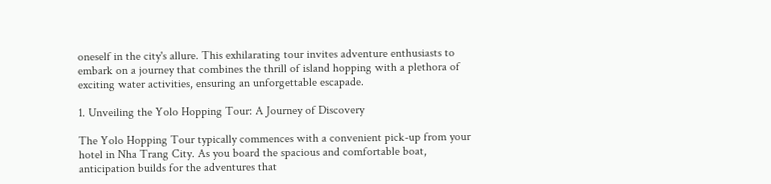oneself in the city's allure. This exhilarating tour invites adventure enthusiasts to embark on a journey that combines the thrill of island hopping with a plethora of exciting water activities, ensuring an unforgettable escapade.

1. Unveiling the Yolo Hopping Tour: A Journey of Discovery

The Yolo Hopping Tour typically commences with a convenient pick-up from your hotel in Nha Trang City. As you board the spacious and comfortable boat, anticipation builds for the adventures that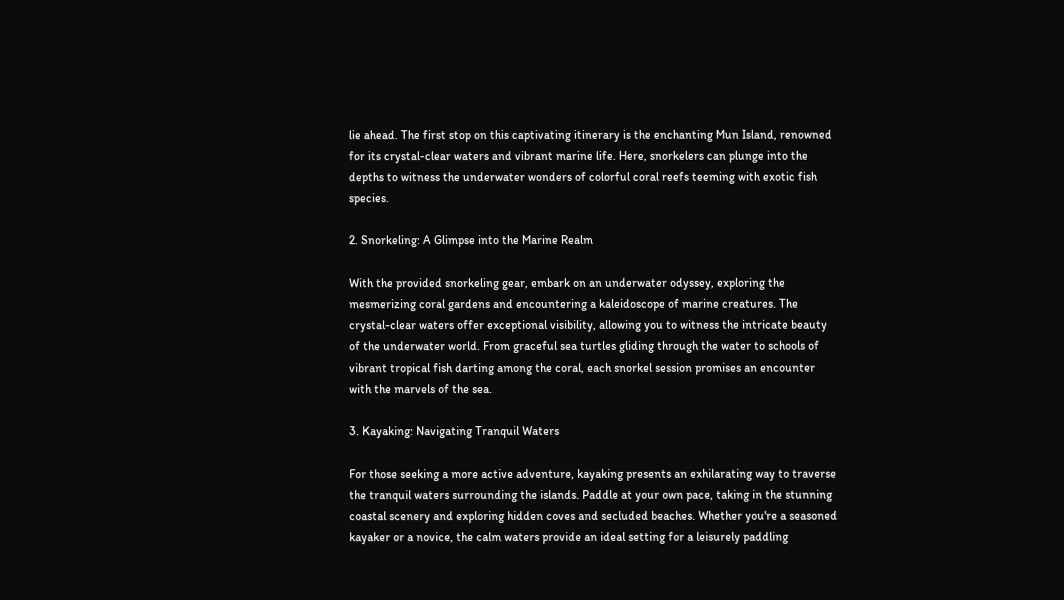lie ahead. The first stop on this captivating itinerary is the enchanting Mun Island, renowned for its crystal-clear waters and vibrant marine life. Here, snorkelers can plunge into the depths to witness the underwater wonders of colorful coral reefs teeming with exotic fish species.

2. Snorkeling: A Glimpse into the Marine Realm

With the provided snorkeling gear, embark on an underwater odyssey, exploring the mesmerizing coral gardens and encountering a kaleidoscope of marine creatures. The crystal-clear waters offer exceptional visibility, allowing you to witness the intricate beauty of the underwater world. From graceful sea turtles gliding through the water to schools of vibrant tropical fish darting among the coral, each snorkel session promises an encounter with the marvels of the sea.

3. Kayaking: Navigating Tranquil Waters

For those seeking a more active adventure, kayaking presents an exhilarating way to traverse the tranquil waters surrounding the islands. Paddle at your own pace, taking in the stunning coastal scenery and exploring hidden coves and secluded beaches. Whether you're a seasoned kayaker or a novice, the calm waters provide an ideal setting for a leisurely paddling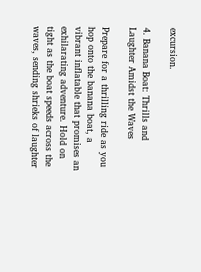excursion.

4. Banana Boat: Thrills and Laughter Amidst the Waves

Prepare for a thrilling ride as you hop onto the banana boat, a vibrant inflatable that promises an exhilarating adventure. Hold on tight as the boat speeds across the waves, sending shrieks of laughter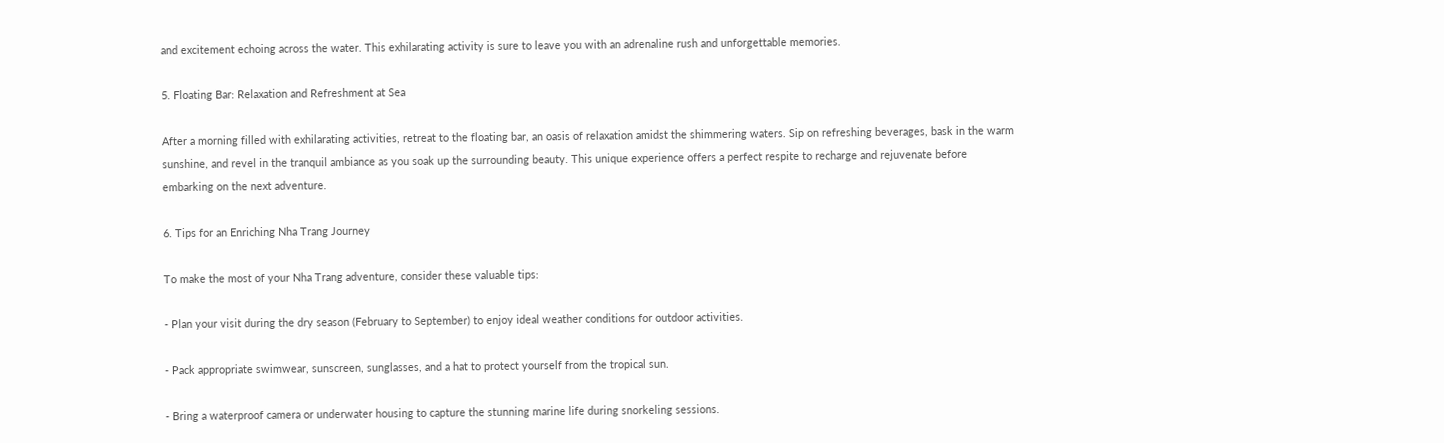and excitement echoing across the water. This exhilarating activity is sure to leave you with an adrenaline rush and unforgettable memories.

5. Floating Bar: Relaxation and Refreshment at Sea

After a morning filled with exhilarating activities, retreat to the floating bar, an oasis of relaxation amidst the shimmering waters. Sip on refreshing beverages, bask in the warm sunshine, and revel in the tranquil ambiance as you soak up the surrounding beauty. This unique experience offers a perfect respite to recharge and rejuvenate before embarking on the next adventure.

6. Tips for an Enriching Nha Trang Journey

To make the most of your Nha Trang adventure, consider these valuable tips:

- Plan your visit during the dry season (February to September) to enjoy ideal weather conditions for outdoor activities.

- Pack appropriate swimwear, sunscreen, sunglasses, and a hat to protect yourself from the tropical sun.

- Bring a waterproof camera or underwater housing to capture the stunning marine life during snorkeling sessions.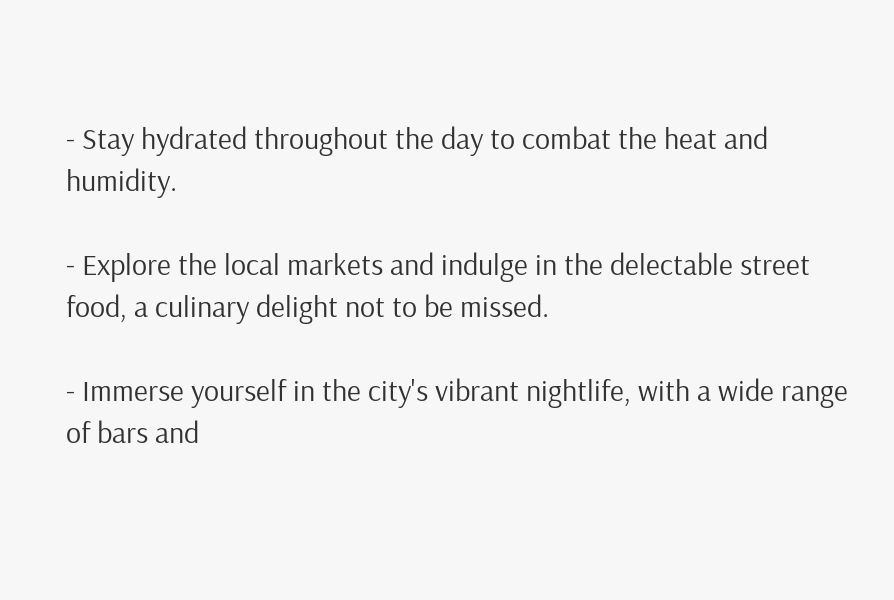- Stay hydrated throughout the day to combat the heat and humidity.

- Explore the local markets and indulge in the delectable street food, a culinary delight not to be missed.

- Immerse yourself in the city's vibrant nightlife, with a wide range of bars and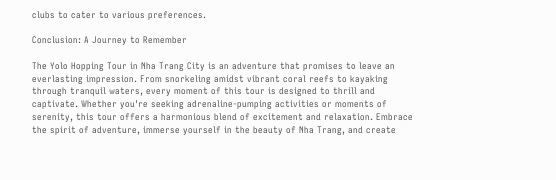clubs to cater to various preferences.

Conclusion: A Journey to Remember

The Yolo Hopping Tour in Nha Trang City is an adventure that promises to leave an everlasting impression. From snorkeling amidst vibrant coral reefs to kayaking through tranquil waters, every moment of this tour is designed to thrill and captivate. Whether you're seeking adrenaline-pumping activities or moments of serenity, this tour offers a harmonious blend of excitement and relaxation. Embrace the spirit of adventure, immerse yourself in the beauty of Nha Trang, and create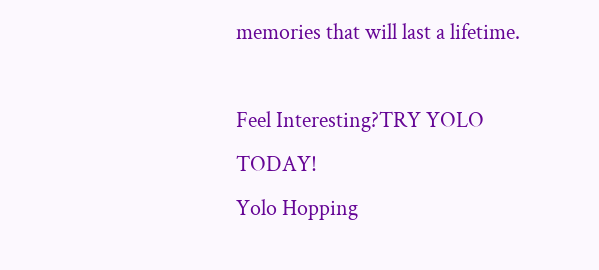memories that will last a lifetime.

Feel Interesting?TRY YOLO TODAY!
Yolo Hopping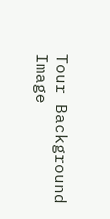Tour Background Image